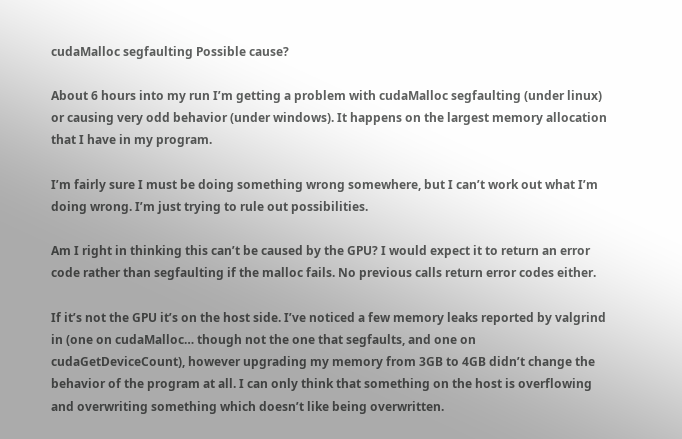cudaMalloc segfaulting Possible cause?

About 6 hours into my run I’m getting a problem with cudaMalloc segfaulting (under linux) or causing very odd behavior (under windows). It happens on the largest memory allocation that I have in my program.

I’m fairly sure I must be doing something wrong somewhere, but I can’t work out what I’m doing wrong. I’m just trying to rule out possibilities.

Am I right in thinking this can’t be caused by the GPU? I would expect it to return an error code rather than segfaulting if the malloc fails. No previous calls return error codes either.

If it’s not the GPU it’s on the host side. I’ve noticed a few memory leaks reported by valgrind in (one on cudaMalloc… though not the one that segfaults, and one on cudaGetDeviceCount), however upgrading my memory from 3GB to 4GB didn’t change the behavior of the program at all. I can only think that something on the host is overflowing and overwriting something which doesn’t like being overwritten.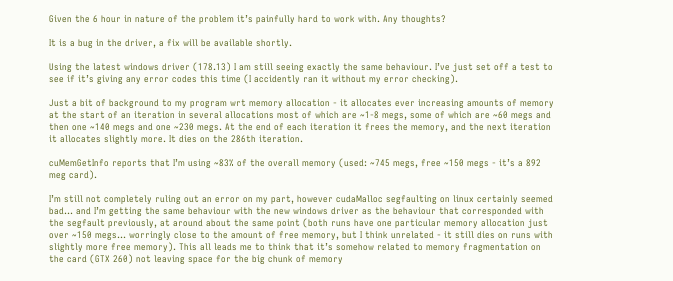Given the 6 hour in nature of the problem it’s painfully hard to work with. Any thoughts?

It is a bug in the driver, a fix will be available shortly.

Using the latest windows driver (178.13) I am still seeing exactly the same behaviour. I’ve just set off a test to see if it’s giving any error codes this time (I accidently ran it without my error checking).

Just a bit of background to my program wrt memory allocation - it allocates ever increasing amounts of memory at the start of an iteration in several allocations most of which are ~1-8 megs, some of which are ~60 megs and then one ~140 megs and one ~230 megs. At the end of each iteration it frees the memory, and the next iteration it allocates slightly more. It dies on the 286th iteration.

cuMemGetInfo reports that I’m using ~83% of the overall memory (used: ~745 megs, free ~150 megs - it’s a 892 meg card).

I’m still not completely ruling out an error on my part, however cudaMalloc segfaulting on linux certainly seemed bad… and I’m getting the same behaviour with the new windows driver as the behaviour that corresponded with the segfault previously, at around about the same point (both runs have one particular memory allocation just over ~150 megs… worringly close to the amount of free memory, but I think unrelated - it still dies on runs with slightly more free memory). This all leads me to think that it’s somehow related to memory fragmentation on the card (GTX 260) not leaving space for the big chunk of memory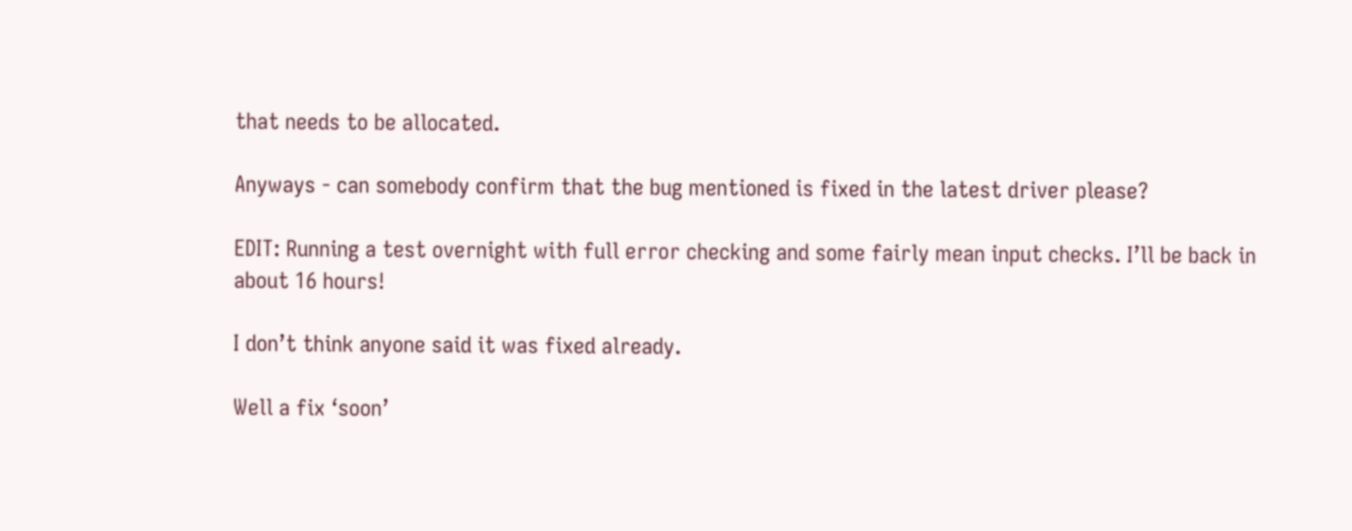that needs to be allocated.

Anyways - can somebody confirm that the bug mentioned is fixed in the latest driver please?

EDIT: Running a test overnight with full error checking and some fairly mean input checks. I’ll be back in about 16 hours!

I don’t think anyone said it was fixed already.

Well a fix ‘soon’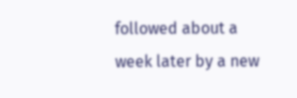followed about a week later by a new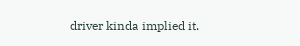driver kinda implied it.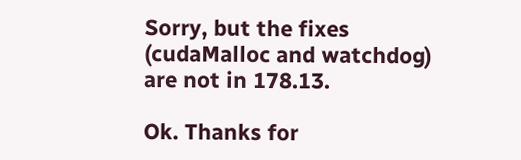Sorry, but the fixes (cudaMalloc and watchdog) are not in 178.13.

Ok. Thanks for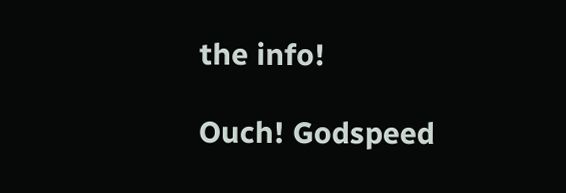the info!

Ouch! Godspeed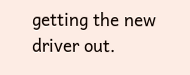getting the new driver out.